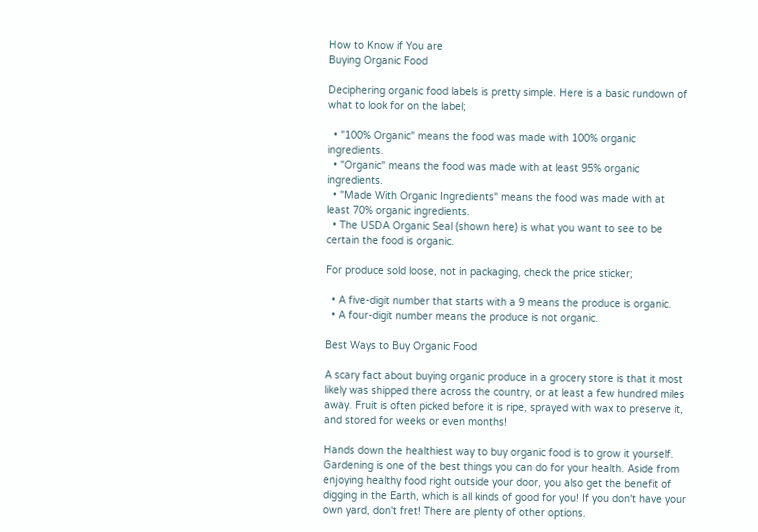How to Know if You are
Buying Organic Food

Deciphering organic food labels is pretty simple. Here is a basic rundown of what to look for on the label;

  • "100% Organic" means the food was made with 100% organic ingredients.
  • "Organic" means the food was made with at least 95% organic ingredients.
  • "Made With Organic Ingredients" means the food was made with at least 70% organic ingredients.
  • The USDA Organic Seal (shown here) is what you want to see to be certain the food is organic.

For produce sold loose, not in packaging, check the price sticker;

  • A five-digit number that starts with a 9 means the produce is organic.
  • A four-digit number means the produce is not organic.

Best Ways to Buy Organic Food

A scary fact about buying organic produce in a grocery store is that it most likely was shipped there across the country, or at least a few hundred miles away. Fruit is often picked before it is ripe, sprayed with wax to preserve it, and stored for weeks or even months!

Hands down the healthiest way to buy organic food is to grow it yourself. Gardening is one of the best things you can do for your health. Aside from enjoying healthy food right outside your door, you also get the benefit of digging in the Earth, which is all kinds of good for you! If you don't have your own yard, don't fret! There are plenty of other options.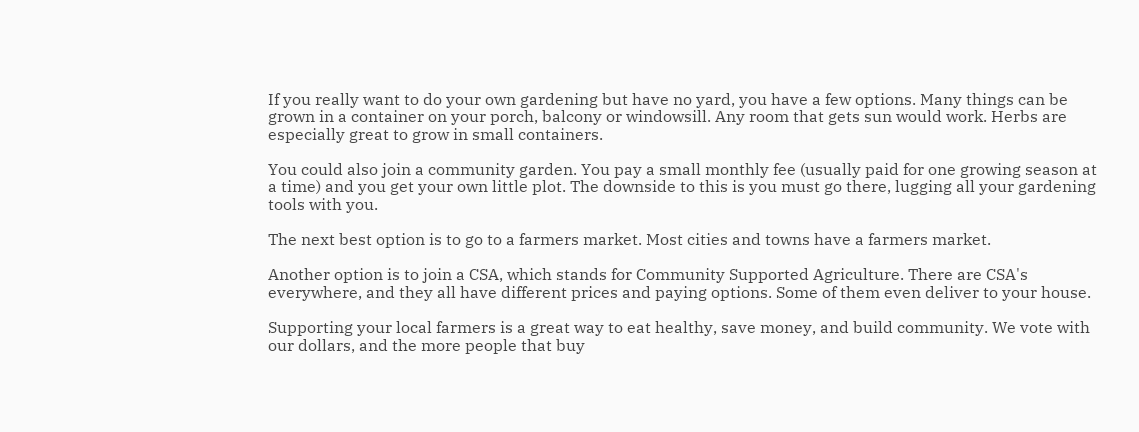If you really want to do your own gardening but have no yard, you have a few options. Many things can be grown in a container on your porch, balcony or windowsill. Any room that gets sun would work. Herbs are especially great to grow in small containers.

You could also join a community garden. You pay a small monthly fee (usually paid for one growing season at a time) and you get your own little plot. The downside to this is you must go there, lugging all your gardening tools with you.

The next best option is to go to a farmers market. Most cities and towns have a farmers market.

Another option is to join a CSA, which stands for Community Supported Agriculture. There are CSA's everywhere, and they all have different prices and paying options. Some of them even deliver to your house.

Supporting your local farmers is a great way to eat healthy, save money, and build community. We vote with our dollars, and the more people that buy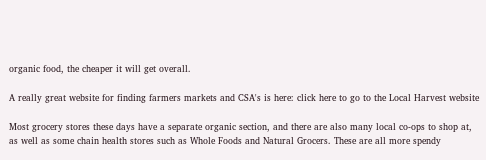organic food, the cheaper it will get overall.

A really great website for finding farmers markets and CSA's is here: click here to go to the Local Harvest website

Most grocery stores these days have a separate organic section, and there are also many local co-ops to shop at, as well as some chain health stores such as Whole Foods and Natural Grocers. These are all more spendy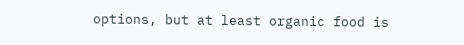options, but at least organic food is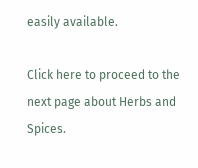easily available.

Click here to proceed to the next page about Herbs and Spices.